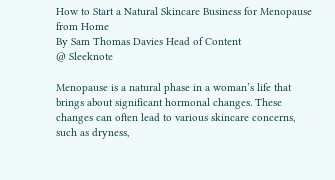How to Start a Natural Skincare Business for Menopause from Home
By Sam Thomas Davies Head of Content
@ Sleeknote

Menopause is a natural phase in a woman’s life that brings about significant hormonal changes. These changes can often lead to various skincare concerns, such as dryness,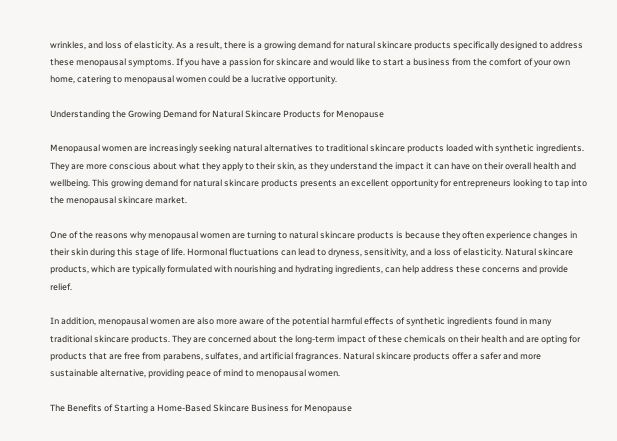wrinkles, and loss of elasticity. As a result, there is a growing demand for natural skincare products specifically designed to address these menopausal symptoms. If you have a passion for skincare and would like to start a business from the comfort of your own home, catering to menopausal women could be a lucrative opportunity.

Understanding the Growing Demand for Natural Skincare Products for Menopause

Menopausal women are increasingly seeking natural alternatives to traditional skincare products loaded with synthetic ingredients. They are more conscious about what they apply to their skin, as they understand the impact it can have on their overall health and wellbeing. This growing demand for natural skincare products presents an excellent opportunity for entrepreneurs looking to tap into the menopausal skincare market.

One of the reasons why menopausal women are turning to natural skincare products is because they often experience changes in their skin during this stage of life. Hormonal fluctuations can lead to dryness, sensitivity, and a loss of elasticity. Natural skincare products, which are typically formulated with nourishing and hydrating ingredients, can help address these concerns and provide relief.

In addition, menopausal women are also more aware of the potential harmful effects of synthetic ingredients found in many traditional skincare products. They are concerned about the long-term impact of these chemicals on their health and are opting for products that are free from parabens, sulfates, and artificial fragrances. Natural skincare products offer a safer and more sustainable alternative, providing peace of mind to menopausal women.

The Benefits of Starting a Home-Based Skincare Business for Menopause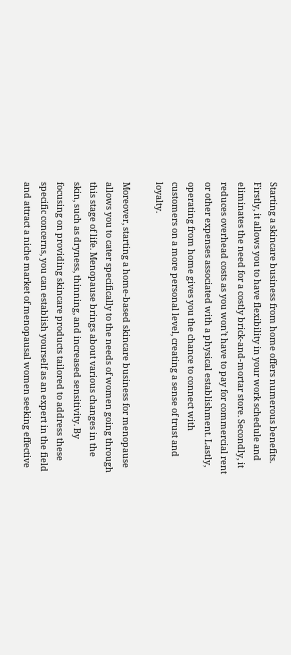Starting a skincare business from home offers numerous benefits. Firstly, it allows you to have flexibility in your work schedule and eliminates the need for a costly brick-and-mortar store. Secondly, it reduces overhead costs as you won’t have to pay for commercial rent or other expenses associated with a physical establishment. Lastly, operating from home gives you the chance to connect with customers on a more personal level, creating a sense of trust and loyalty.

Moreover, starting a home-based skincare business for menopause allows you to cater specifically to the needs of women going through this stage of life. Menopause brings about various changes in the skin, such as dryness, thinning, and increased sensitivity. By focusing on providing skincare products tailored to address these specific concerns, you can establish yourself as an expert in the field and attract a niche market of menopausal women seeking effective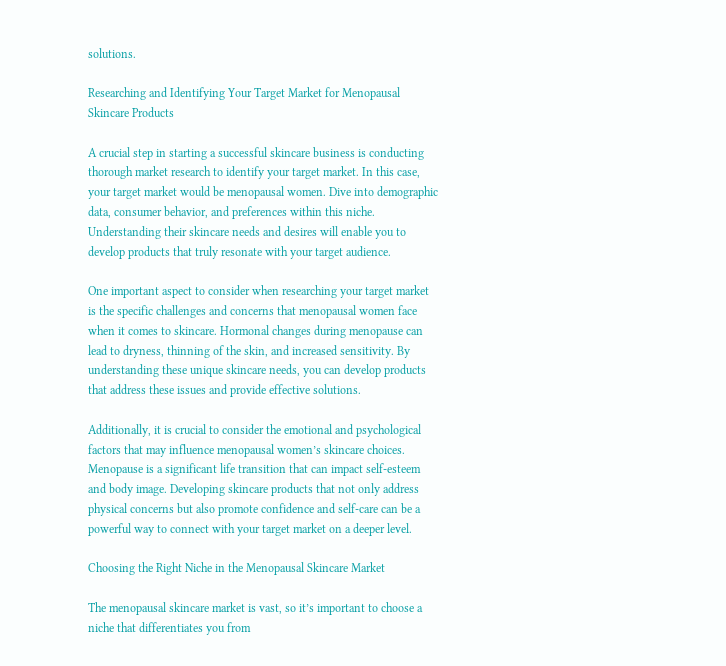solutions.

Researching and Identifying Your Target Market for Menopausal Skincare Products

A crucial step in starting a successful skincare business is conducting thorough market research to identify your target market. In this case, your target market would be menopausal women. Dive into demographic data, consumer behavior, and preferences within this niche. Understanding their skincare needs and desires will enable you to develop products that truly resonate with your target audience.

One important aspect to consider when researching your target market is the specific challenges and concerns that menopausal women face when it comes to skincare. Hormonal changes during menopause can lead to dryness, thinning of the skin, and increased sensitivity. By understanding these unique skincare needs, you can develop products that address these issues and provide effective solutions.

Additionally, it is crucial to consider the emotional and psychological factors that may influence menopausal women’s skincare choices. Menopause is a significant life transition that can impact self-esteem and body image. Developing skincare products that not only address physical concerns but also promote confidence and self-care can be a powerful way to connect with your target market on a deeper level.

Choosing the Right Niche in the Menopausal Skincare Market

The menopausal skincare market is vast, so it’s important to choose a niche that differentiates you from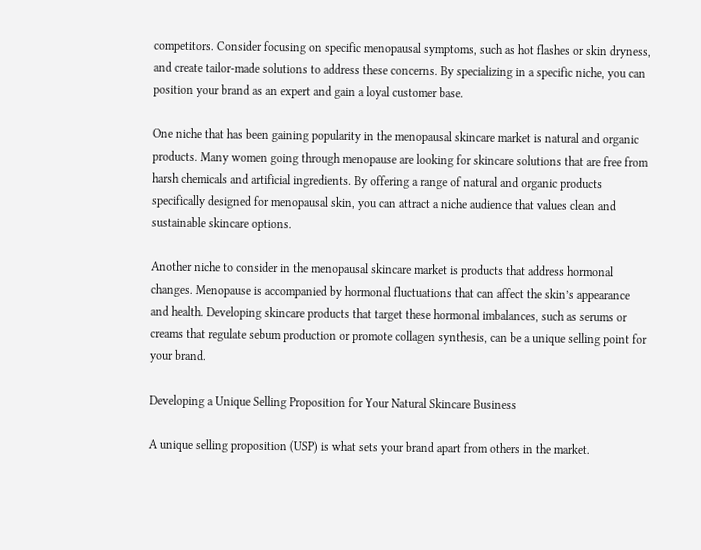competitors. Consider focusing on specific menopausal symptoms, such as hot flashes or skin dryness, and create tailor-made solutions to address these concerns. By specializing in a specific niche, you can position your brand as an expert and gain a loyal customer base.

One niche that has been gaining popularity in the menopausal skincare market is natural and organic products. Many women going through menopause are looking for skincare solutions that are free from harsh chemicals and artificial ingredients. By offering a range of natural and organic products specifically designed for menopausal skin, you can attract a niche audience that values clean and sustainable skincare options.

Another niche to consider in the menopausal skincare market is products that address hormonal changes. Menopause is accompanied by hormonal fluctuations that can affect the skin’s appearance and health. Developing skincare products that target these hormonal imbalances, such as serums or creams that regulate sebum production or promote collagen synthesis, can be a unique selling point for your brand.

Developing a Unique Selling Proposition for Your Natural Skincare Business

A unique selling proposition (USP) is what sets your brand apart from others in the market.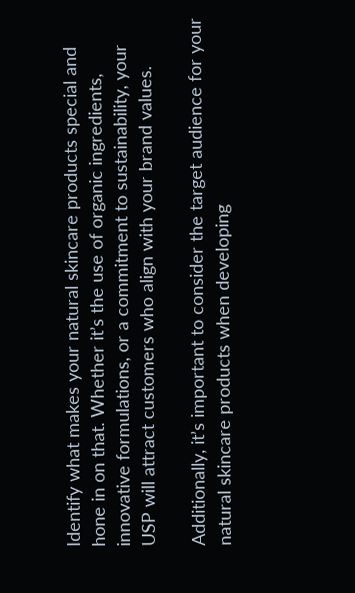Identify what makes your natural skincare products special and hone in on that. Whether it’s the use of organic ingredients, innovative formulations, or a commitment to sustainability, your USP will attract customers who align with your brand values.

Additionally, it’s important to consider the target audience for your natural skincare products when developing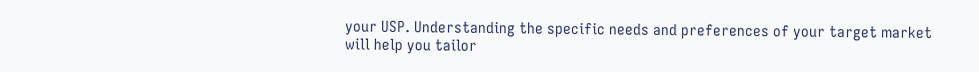your USP. Understanding the specific needs and preferences of your target market will help you tailor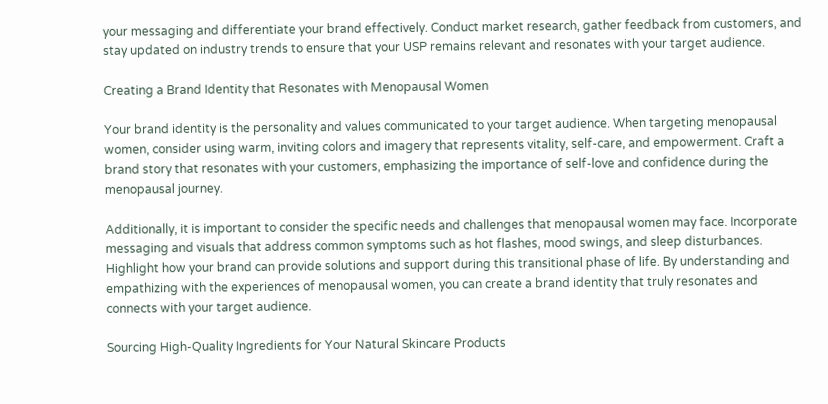your messaging and differentiate your brand effectively. Conduct market research, gather feedback from customers, and stay updated on industry trends to ensure that your USP remains relevant and resonates with your target audience.

Creating a Brand Identity that Resonates with Menopausal Women

Your brand identity is the personality and values communicated to your target audience. When targeting menopausal women, consider using warm, inviting colors and imagery that represents vitality, self-care, and empowerment. Craft a brand story that resonates with your customers, emphasizing the importance of self-love and confidence during the menopausal journey.

Additionally, it is important to consider the specific needs and challenges that menopausal women may face. Incorporate messaging and visuals that address common symptoms such as hot flashes, mood swings, and sleep disturbances. Highlight how your brand can provide solutions and support during this transitional phase of life. By understanding and empathizing with the experiences of menopausal women, you can create a brand identity that truly resonates and connects with your target audience.

Sourcing High-Quality Ingredients for Your Natural Skincare Products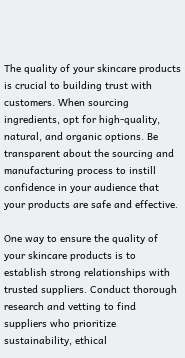The quality of your skincare products is crucial to building trust with customers. When sourcing ingredients, opt for high-quality, natural, and organic options. Be transparent about the sourcing and manufacturing process to instill confidence in your audience that your products are safe and effective.

One way to ensure the quality of your skincare products is to establish strong relationships with trusted suppliers. Conduct thorough research and vetting to find suppliers who prioritize sustainability, ethical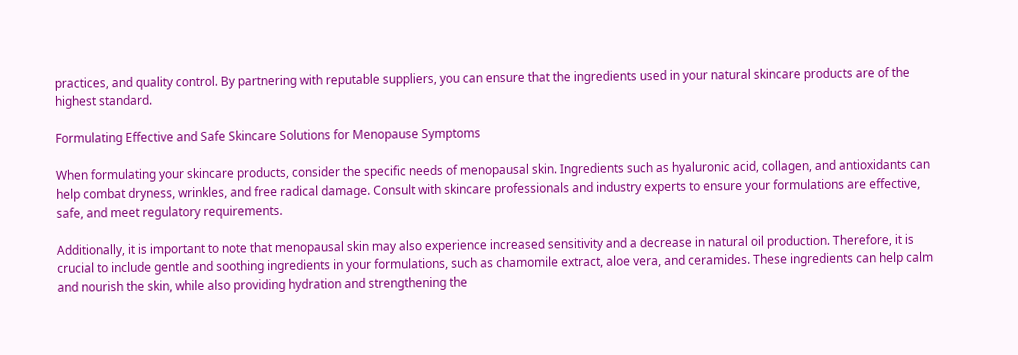practices, and quality control. By partnering with reputable suppliers, you can ensure that the ingredients used in your natural skincare products are of the highest standard.

Formulating Effective and Safe Skincare Solutions for Menopause Symptoms

When formulating your skincare products, consider the specific needs of menopausal skin. Ingredients such as hyaluronic acid, collagen, and antioxidants can help combat dryness, wrinkles, and free radical damage. Consult with skincare professionals and industry experts to ensure your formulations are effective, safe, and meet regulatory requirements.

Additionally, it is important to note that menopausal skin may also experience increased sensitivity and a decrease in natural oil production. Therefore, it is crucial to include gentle and soothing ingredients in your formulations, such as chamomile extract, aloe vera, and ceramides. These ingredients can help calm and nourish the skin, while also providing hydration and strengthening the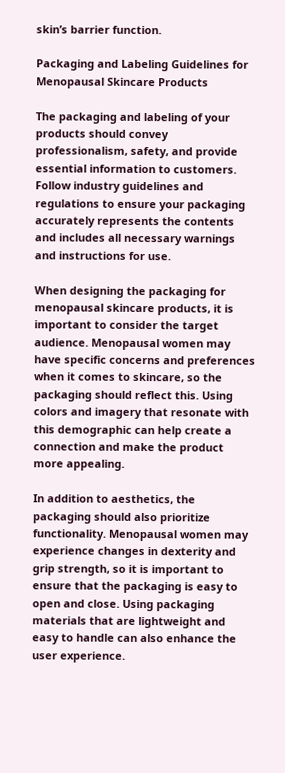skin’s barrier function.

Packaging and Labeling Guidelines for Menopausal Skincare Products

The packaging and labeling of your products should convey professionalism, safety, and provide essential information to customers. Follow industry guidelines and regulations to ensure your packaging accurately represents the contents and includes all necessary warnings and instructions for use.

When designing the packaging for menopausal skincare products, it is important to consider the target audience. Menopausal women may have specific concerns and preferences when it comes to skincare, so the packaging should reflect this. Using colors and imagery that resonate with this demographic can help create a connection and make the product more appealing.

In addition to aesthetics, the packaging should also prioritize functionality. Menopausal women may experience changes in dexterity and grip strength, so it is important to ensure that the packaging is easy to open and close. Using packaging materials that are lightweight and easy to handle can also enhance the user experience.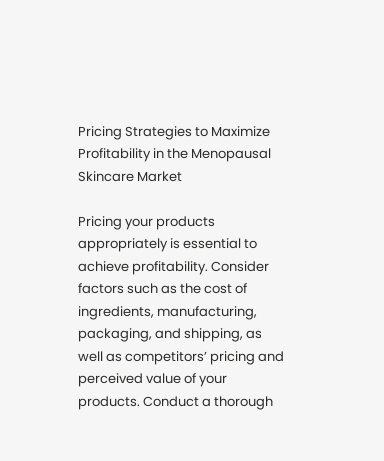Pricing Strategies to Maximize Profitability in the Menopausal Skincare Market

Pricing your products appropriately is essential to achieve profitability. Consider factors such as the cost of ingredients, manufacturing, packaging, and shipping, as well as competitors’ pricing and perceived value of your products. Conduct a thorough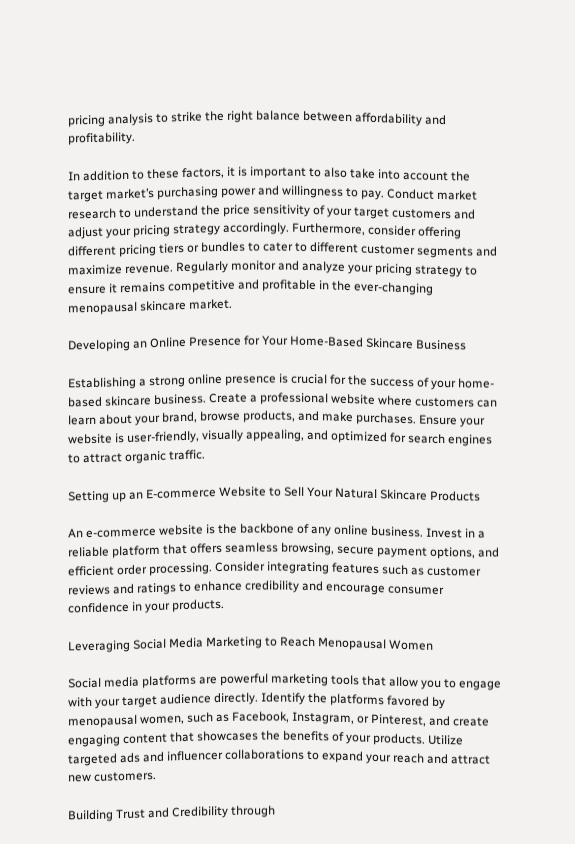pricing analysis to strike the right balance between affordability and profitability.

In addition to these factors, it is important to also take into account the target market’s purchasing power and willingness to pay. Conduct market research to understand the price sensitivity of your target customers and adjust your pricing strategy accordingly. Furthermore, consider offering different pricing tiers or bundles to cater to different customer segments and maximize revenue. Regularly monitor and analyze your pricing strategy to ensure it remains competitive and profitable in the ever-changing menopausal skincare market.

Developing an Online Presence for Your Home-Based Skincare Business

Establishing a strong online presence is crucial for the success of your home-based skincare business. Create a professional website where customers can learn about your brand, browse products, and make purchases. Ensure your website is user-friendly, visually appealing, and optimized for search engines to attract organic traffic.

Setting up an E-commerce Website to Sell Your Natural Skincare Products

An e-commerce website is the backbone of any online business. Invest in a reliable platform that offers seamless browsing, secure payment options, and efficient order processing. Consider integrating features such as customer reviews and ratings to enhance credibility and encourage consumer confidence in your products.

Leveraging Social Media Marketing to Reach Menopausal Women

Social media platforms are powerful marketing tools that allow you to engage with your target audience directly. Identify the platforms favored by menopausal women, such as Facebook, Instagram, or Pinterest, and create engaging content that showcases the benefits of your products. Utilize targeted ads and influencer collaborations to expand your reach and attract new customers.

Building Trust and Credibility through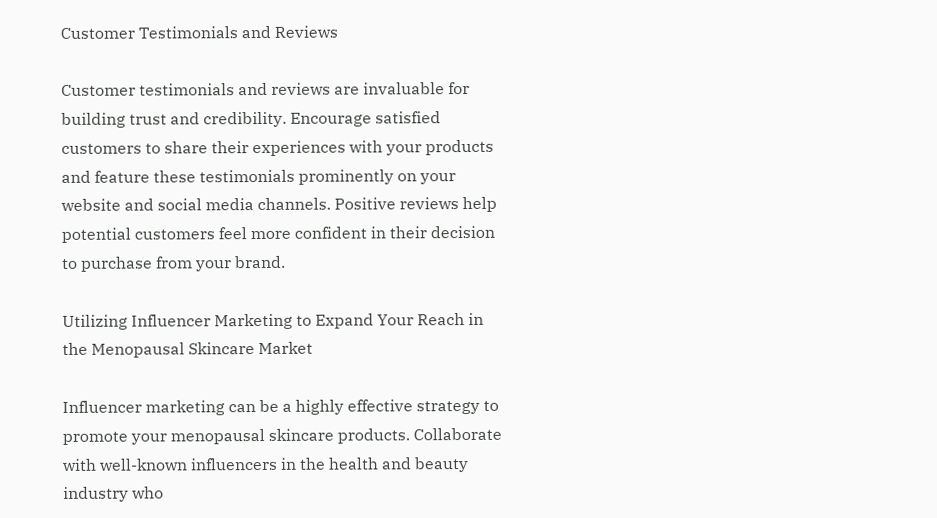Customer Testimonials and Reviews

Customer testimonials and reviews are invaluable for building trust and credibility. Encourage satisfied customers to share their experiences with your products and feature these testimonials prominently on your website and social media channels. Positive reviews help potential customers feel more confident in their decision to purchase from your brand.

Utilizing Influencer Marketing to Expand Your Reach in the Menopausal Skincare Market

Influencer marketing can be a highly effective strategy to promote your menopausal skincare products. Collaborate with well-known influencers in the health and beauty industry who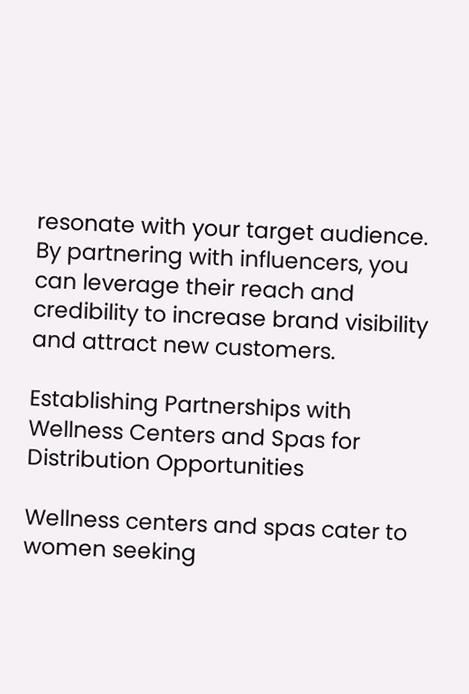resonate with your target audience. By partnering with influencers, you can leverage their reach and credibility to increase brand visibility and attract new customers.

Establishing Partnerships with Wellness Centers and Spas for Distribution Opportunities

Wellness centers and spas cater to women seeking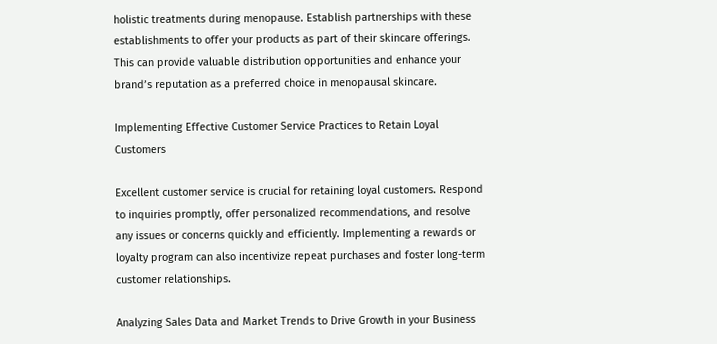holistic treatments during menopause. Establish partnerships with these establishments to offer your products as part of their skincare offerings. This can provide valuable distribution opportunities and enhance your brand’s reputation as a preferred choice in menopausal skincare.

Implementing Effective Customer Service Practices to Retain Loyal Customers

Excellent customer service is crucial for retaining loyal customers. Respond to inquiries promptly, offer personalized recommendations, and resolve any issues or concerns quickly and efficiently. Implementing a rewards or loyalty program can also incentivize repeat purchases and foster long-term customer relationships.

Analyzing Sales Data and Market Trends to Drive Growth in your Business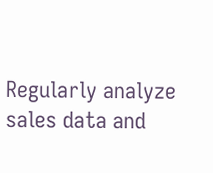Regularly analyze sales data and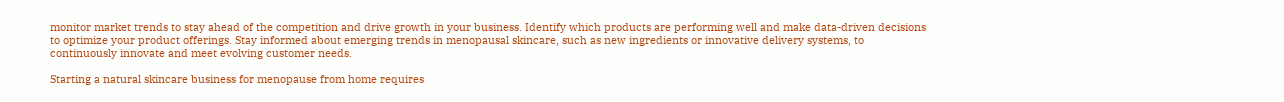monitor market trends to stay ahead of the competition and drive growth in your business. Identify which products are performing well and make data-driven decisions to optimize your product offerings. Stay informed about emerging trends in menopausal skincare, such as new ingredients or innovative delivery systems, to continuously innovate and meet evolving customer needs.

Starting a natural skincare business for menopause from home requires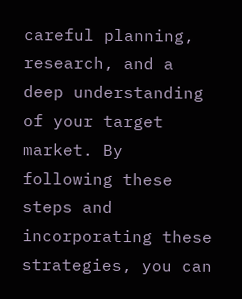careful planning, research, and a deep understanding of your target market. By following these steps and incorporating these strategies, you can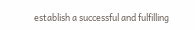establish a successful and fulfilling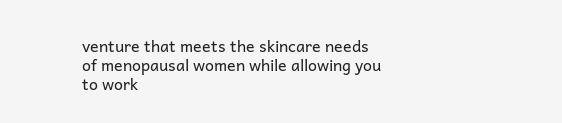venture that meets the skincare needs of menopausal women while allowing you to work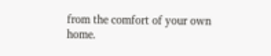from the comfort of your own home.